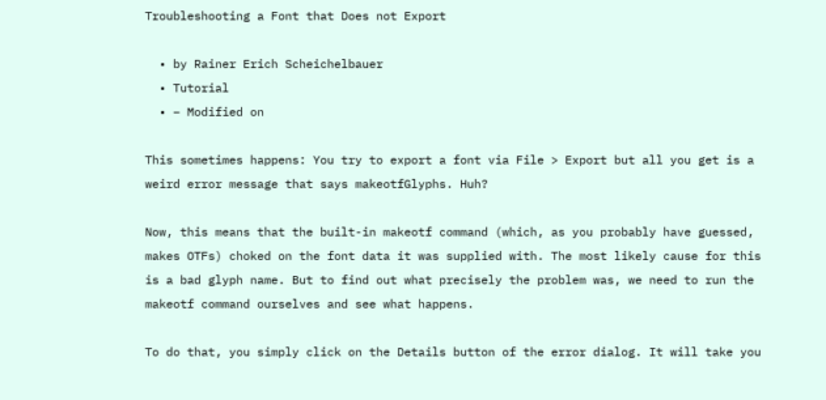Troubleshooting a Font that Does not Export

  • by Rainer Erich Scheichelbauer
  • Tutorial
  • – Modified on

This sometimes happens: You try to export a font via File > Export but all you get is a weird error message that says makeotfGlyphs. Huh?

Now, this means that the built-in makeotf command (which, as you probably have guessed, makes OTFs) choked on the font data it was supplied with. The most likely cause for this is a bad glyph name. But to find out what precisely the problem was, we need to run the makeotf command ourselves and see what happens.

To do that, you simply click on the Details button of the error dialog. It will take you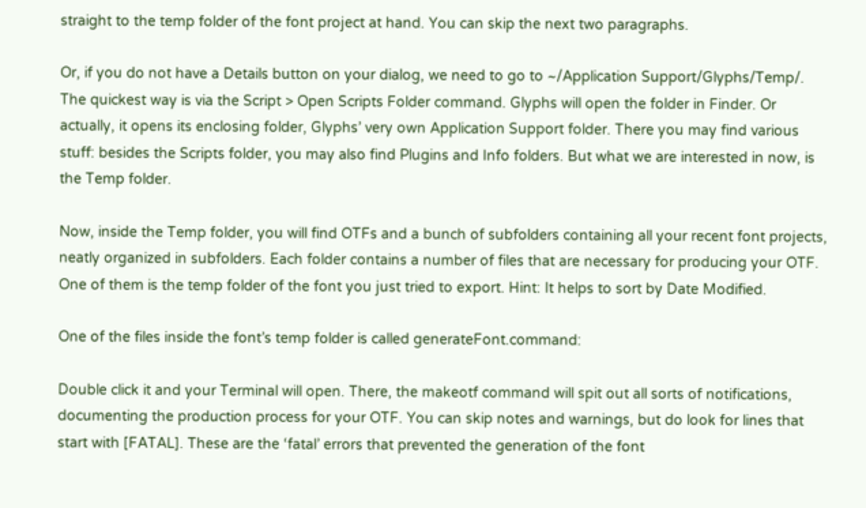straight to the temp folder of the font project at hand. You can skip the next two paragraphs.

Or, if you do not have a Details button on your dialog, we need to go to ~/Application Support/Glyphs/Temp/. The quickest way is via the Script > Open Scripts Folder command. Glyphs will open the folder in Finder. Or actually, it opens its enclosing folder, Glyphs’ very own Application Support folder. There you may find various stuff: besides the Scripts folder, you may also find Plugins and Info folders. But what we are interested in now, is the Temp folder.

Now, inside the Temp folder, you will find OTFs and a bunch of subfolders containing all your recent font projects, neatly organized in subfolders. Each folder contains a number of files that are necessary for producing your OTF. One of them is the temp folder of the font you just tried to export. Hint: It helps to sort by Date Modified.

One of the files inside the font’s temp folder is called generateFont.command:

Double click it and your Terminal will open. There, the makeotf command will spit out all sorts of notifications, documenting the production process for your OTF. You can skip notes and warnings, but do look for lines that start with [FATAL]. These are the ‘fatal’ errors that prevented the generation of the font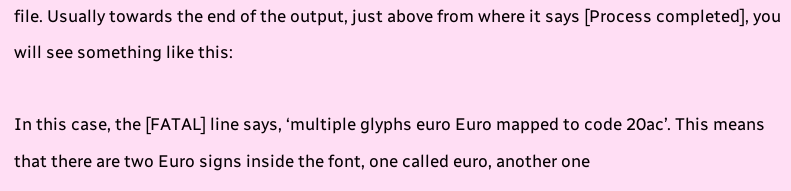file. Usually towards the end of the output, just above from where it says [Process completed], you will see something like this:

In this case, the [FATAL] line says, ‘multiple glyphs euro Euro mapped to code 20ac’. This means that there are two Euro signs inside the font, one called euro, another one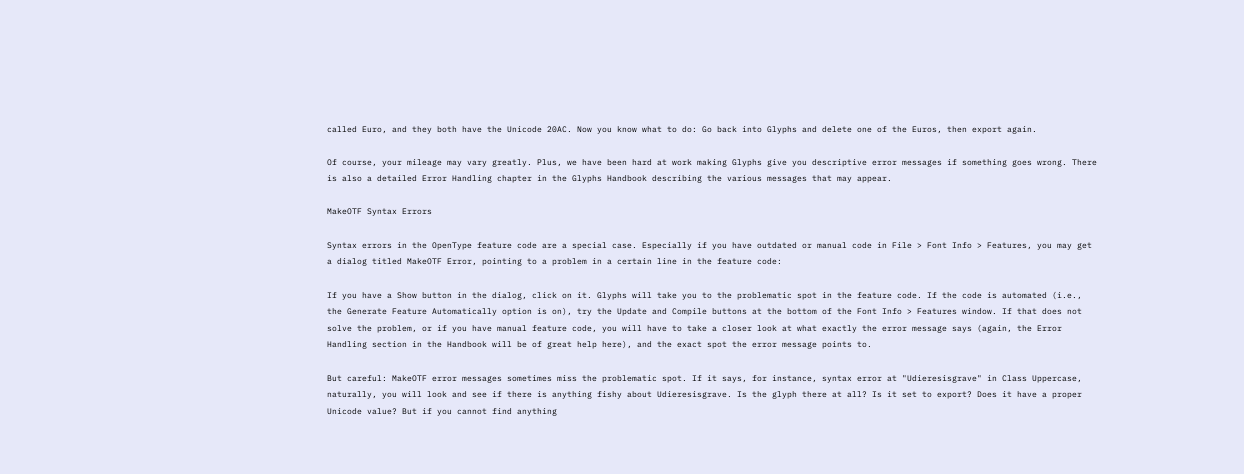called Euro, and they both have the Unicode 20AC. Now you know what to do: Go back into Glyphs and delete one of the Euros, then export again.

Of course, your mileage may vary greatly. Plus, we have been hard at work making Glyphs give you descriptive error messages if something goes wrong. There is also a detailed Error Handling chapter in the Glyphs Handbook describing the various messages that may appear.

MakeOTF Syntax Errors

Syntax errors in the OpenType feature code are a special case. Especially if you have outdated or manual code in File > Font Info > Features, you may get a dialog titled MakeOTF Error, pointing to a problem in a certain line in the feature code:

If you have a Show button in the dialog, click on it. Glyphs will take you to the problematic spot in the feature code. If the code is automated (i.e., the Generate Feature Automatically option is on), try the Update and Compile buttons at the bottom of the Font Info > Features window. If that does not solve the problem, or if you have manual feature code, you will have to take a closer look at what exactly the error message says (again, the Error Handling section in the Handbook will be of great help here), and the exact spot the error message points to.

But careful: MakeOTF error messages sometimes miss the problematic spot. If it says, for instance, syntax error at "Udieresisgrave" in Class Uppercase, naturally, you will look and see if there is anything fishy about Udieresisgrave. Is the glyph there at all? Is it set to export? Does it have a proper Unicode value? But if you cannot find anything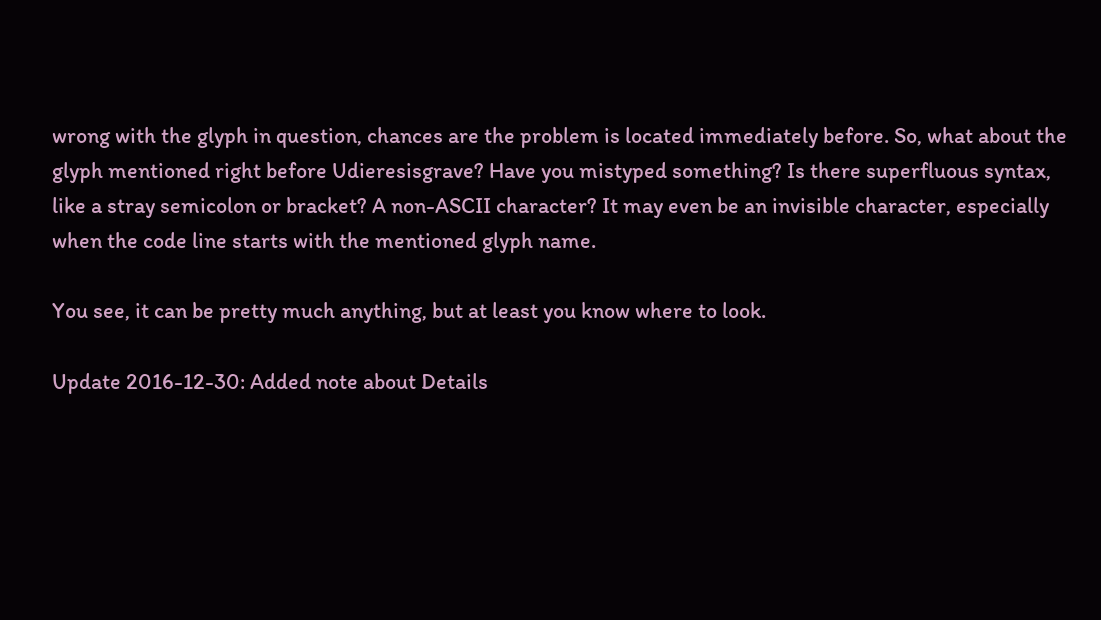wrong with the glyph in question, chances are the problem is located immediately before. So, what about the glyph mentioned right before Udieresisgrave? Have you mistyped something? Is there superfluous syntax, like a stray semicolon or bracket? A non-ASCII character? It may even be an invisible character, especially when the code line starts with the mentioned glyph name.

You see, it can be pretty much anything, but at least you know where to look.

Update 2016-12-30: Added note about Details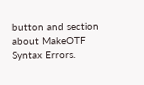button and section about MakeOTF Syntax Errors.